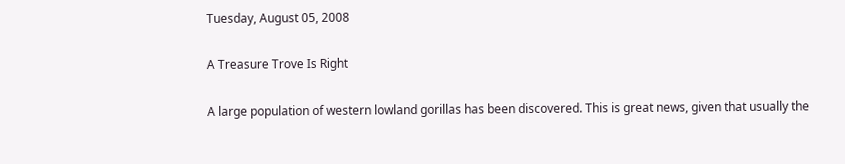Tuesday, August 05, 2008

A Treasure Trove Is Right

A large population of western lowland gorillas has been discovered. This is great news, given that usually the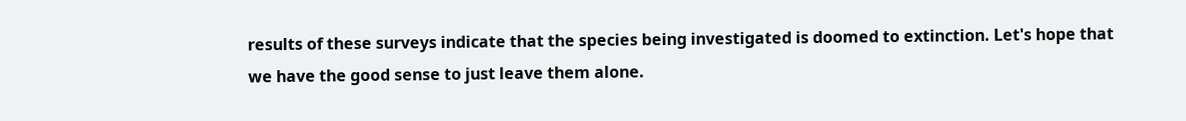results of these surveys indicate that the species being investigated is doomed to extinction. Let's hope that we have the good sense to just leave them alone.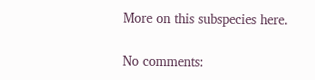More on this subspecies here.

No comments: